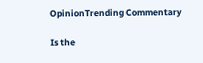OpinionTrending Commentary

Is the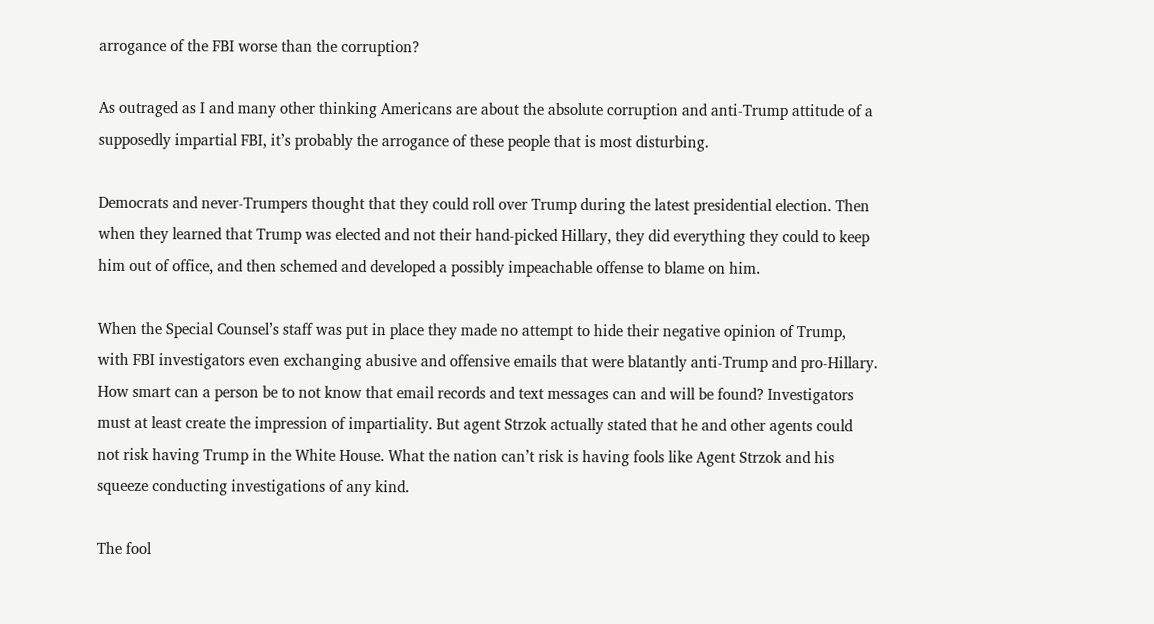arrogance of the FBI worse than the corruption?

As outraged as I and many other thinking Americans are about the absolute corruption and anti-Trump attitude of a supposedly impartial FBI, it’s probably the arrogance of these people that is most disturbing.

Democrats and never-Trumpers thought that they could roll over Trump during the latest presidential election. Then when they learned that Trump was elected and not their hand-picked Hillary, they did everything they could to keep him out of office, and then schemed and developed a possibly impeachable offense to blame on him.

When the Special Counsel’s staff was put in place they made no attempt to hide their negative opinion of Trump, with FBI investigators even exchanging abusive and offensive emails that were blatantly anti-Trump and pro-Hillary. How smart can a person be to not know that email records and text messages can and will be found? Investigators must at least create the impression of impartiality. But agent Strzok actually stated that he and other agents could not risk having Trump in the White House. What the nation can’t risk is having fools like Agent Strzok and his squeeze conducting investigations of any kind.

The fool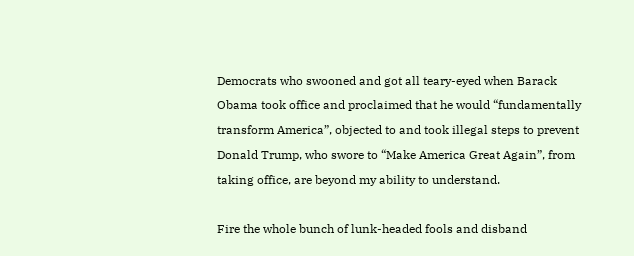Democrats who swooned and got all teary-eyed when Barack Obama took office and proclaimed that he would “fundamentally transform America”, objected to and took illegal steps to prevent Donald Trump, who swore to “Make America Great Again”, from taking office, are beyond my ability to understand.

Fire the whole bunch of lunk-headed fools and disband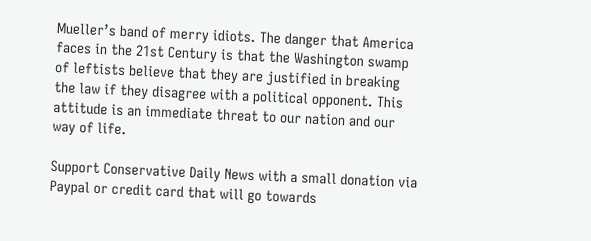Mueller’s band of merry idiots. The danger that America faces in the 21st Century is that the Washington swamp of leftists believe that they are justified in breaking the law if they disagree with a political opponent. This attitude is an immediate threat to our nation and our way of life.

Support Conservative Daily News with a small donation via Paypal or credit card that will go towards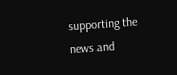supporting the news and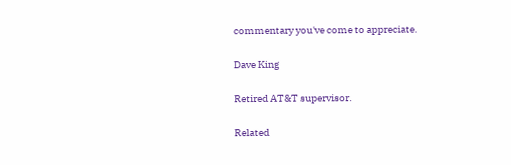commentary you've come to appreciate.

Dave King

Retired AT&T supervisor.

Related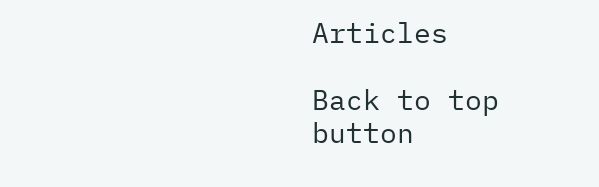Articles

Back to top button